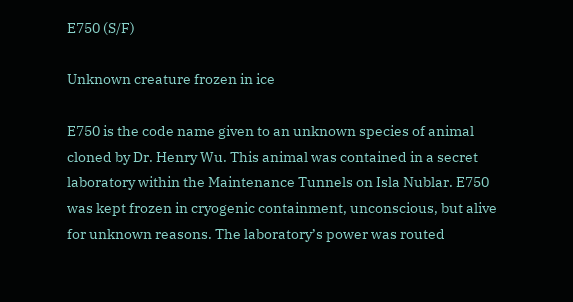E750 (S/F)

Unknown creature frozen in ice

E750 is the code name given to an unknown species of animal cloned by Dr. Henry Wu. This animal was contained in a secret laboratory within the Maintenance Tunnels on Isla Nublar. E750 was kept frozen in cryogenic containment, unconscious, but alive for unknown reasons. The laboratory’s power was routed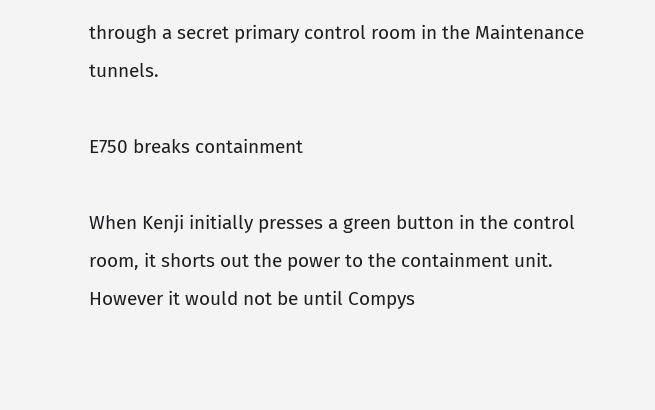through a secret primary control room in the Maintenance tunnels.

E750 breaks containment

When Kenji initially presses a green button in the control room, it shorts out the power to the containment unit. However it would not be until Compys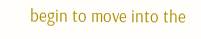begin to move into the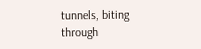tunnels, biting through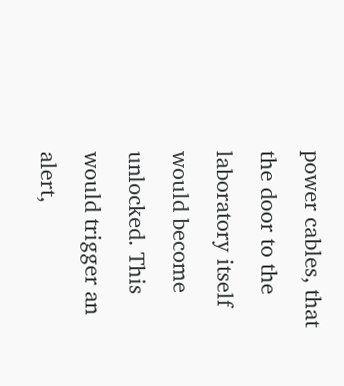power cables, that the door to the laboratory itself would become unlocked. This would trigger an alert,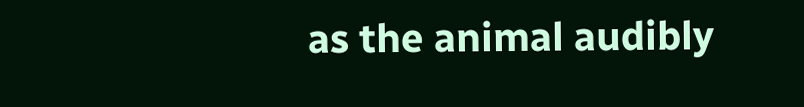as the animal audibly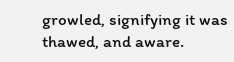growled, signifying it was thawed, and aware.